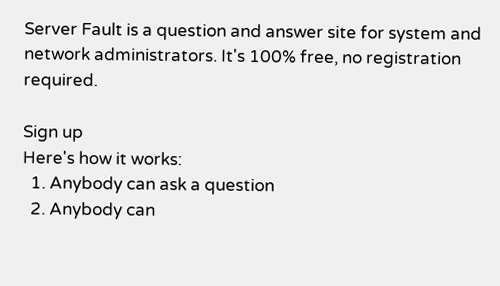Server Fault is a question and answer site for system and network administrators. It's 100% free, no registration required.

Sign up
Here's how it works:
  1. Anybody can ask a question
  2. Anybody can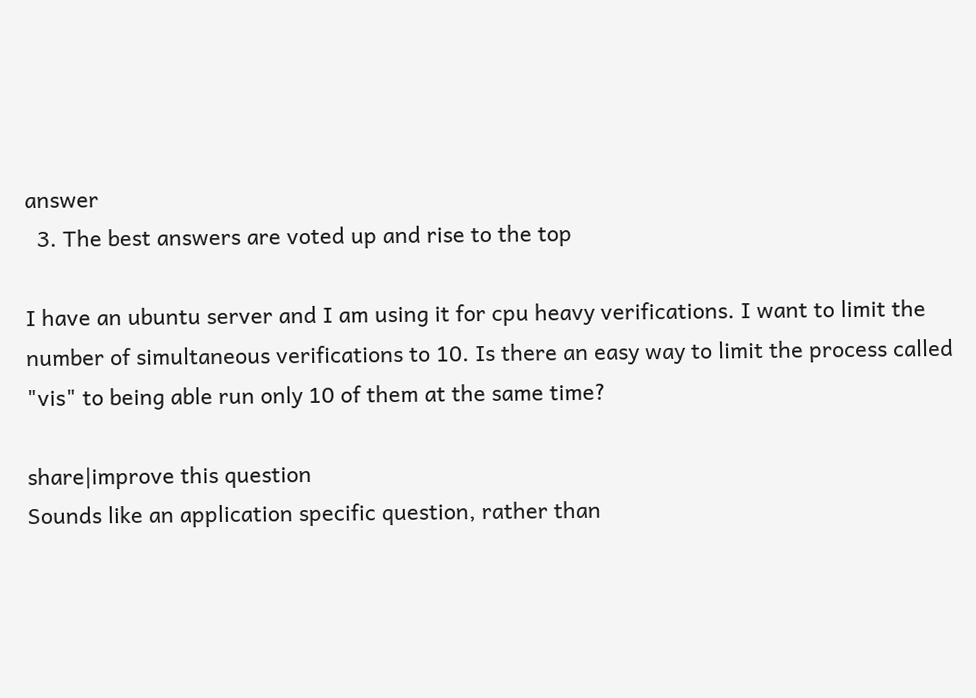answer
  3. The best answers are voted up and rise to the top

I have an ubuntu server and I am using it for cpu heavy verifications. I want to limit the number of simultaneous verifications to 10. Is there an easy way to limit the process called "vis" to being able run only 10 of them at the same time?

share|improve this question
Sounds like an application specific question, rather than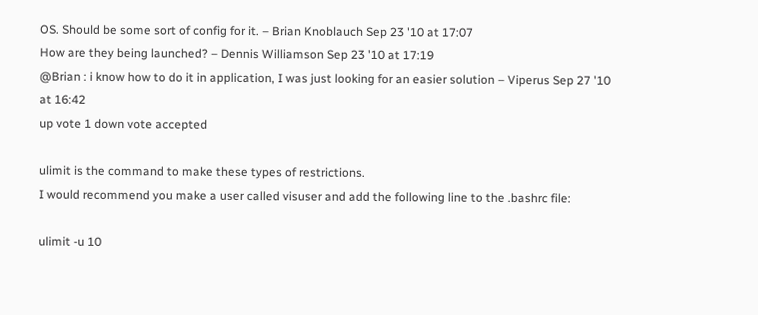OS. Should be some sort of config for it. – Brian Knoblauch Sep 23 '10 at 17:07
How are they being launched? – Dennis Williamson Sep 23 '10 at 17:19
@Brian : i know how to do it in application, I was just looking for an easier solution – Viperus Sep 27 '10 at 16:42
up vote 1 down vote accepted

ulimit is the command to make these types of restrictions.
I would recommend you make a user called visuser and add the following line to the .bashrc file:

ulimit -u 10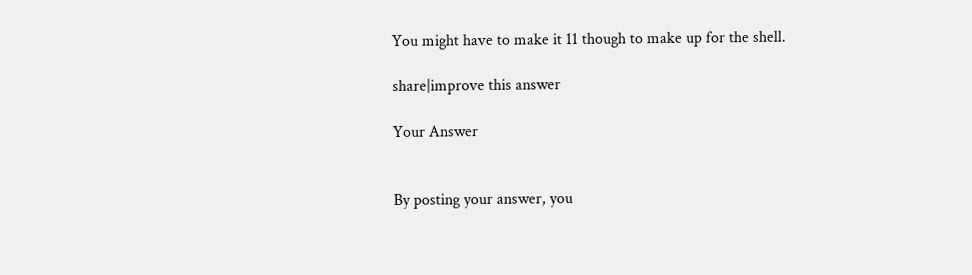You might have to make it 11 though to make up for the shell.

share|improve this answer

Your Answer


By posting your answer, you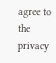agree to the privacy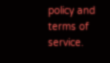policy and terms of service.